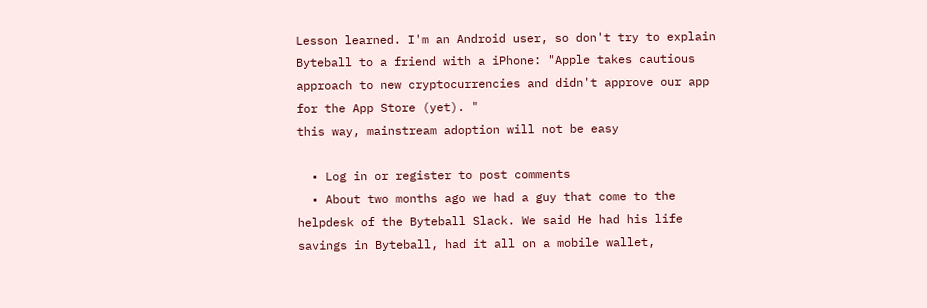Lesson learned. I'm an Android user, so don't try to explain Byteball to a friend with a iPhone: "Apple takes cautious approach to new cryptocurrencies and didn't approve our app for the App Store (yet). "
this way, mainstream adoption will not be easy

  • Log in or register to post comments
  • About two months ago we had a guy that come to the helpdesk of the Byteball Slack. We said He had his life savings in Byteball, had it all on a mobile wallet,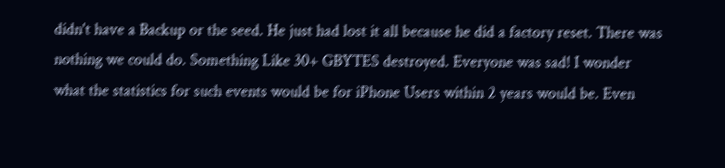didn't have a Backup or the seed. He just had lost it all because he did a factory reset. There was nothing we could do. Something Like 30+ GBYTES destroyed. Everyone was sad! I wonder what the statistics for such events would be for iPhone Users within 2 years would be. Even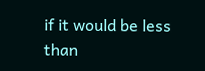if it would be less than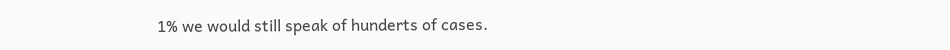1% we would still speak of hunderts of cases.